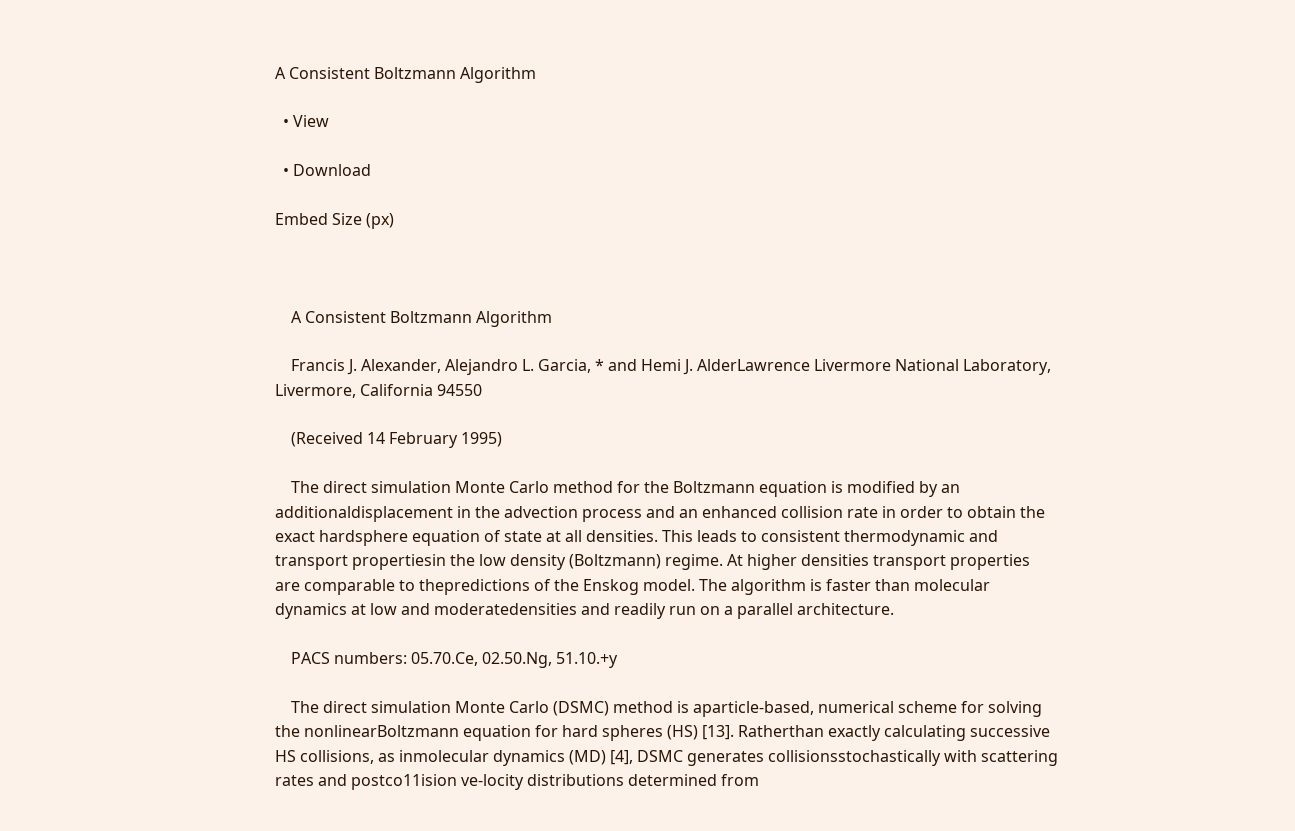A Consistent Boltzmann Algorithm

  • View

  • Download

Embed Size (px)



    A Consistent Boltzmann Algorithm

    Francis J. Alexander, Alejandro L. Garcia, * and Hemi J. AlderLawrence Livermore National Laboratory, Livermore, California 94550

    (Received 14 February 1995)

    The direct simulation Monte Carlo method for the Boltzmann equation is modified by an additionaldisplacement in the advection process and an enhanced collision rate in order to obtain the exact hardsphere equation of state at all densities. This leads to consistent thermodynamic and transport propertiesin the low density (Boltzmann) regime. At higher densities transport properties are comparable to thepredictions of the Enskog model. The algorithm is faster than molecular dynamics at low and moderatedensities and readily run on a parallel architecture.

    PACS numbers: 05.70.Ce, 02.50.Ng, 51.10.+y

    The direct simulation Monte Carlo (DSMC) method is aparticle-based, numerical scheme for solving the nonlinearBoltzmann equation for hard spheres (HS) [13]. Ratherthan exactly calculating successive HS collisions, as inmolecular dynamics (MD) [4], DSMC generates collisionsstochastically with scattering rates and postco11ision ve-locity distributions determined from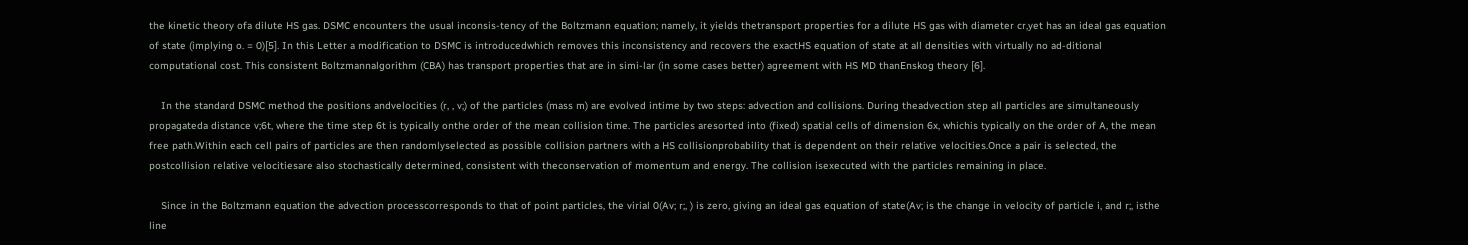the kinetic theory ofa dilute HS gas. DSMC encounters the usual inconsis-tency of the Boltzmann equation; namely, it yields thetransport properties for a dilute HS gas with diameter cr,yet has an ideal gas equation of state (implying o. = 0)[5]. In this Letter a modification to DSMC is introducedwhich removes this inconsistency and recovers the exactHS equation of state at all densities with virtually no ad-ditional computational cost. This consistent Boltzmannalgorithm (CBA) has transport properties that are in simi-lar (in some cases better) agreement with HS MD thanEnskog theory [6].

    In the standard DSMC method the positions andvelocities (r, , v;) of the particles (mass m) are evolved intime by two steps: advection and collisions. During theadvection step all particles are simultaneously propagateda distance v;6t, where the time step 6t is typically onthe order of the mean collision time. The particles aresorted into (fixed) spatial cells of dimension 6x, whichis typically on the order of A, the mean free path.Within each cell pairs of particles are then randomlyselected as possible collision partners with a HS collisionprobability that is dependent on their relative velocities.Once a pair is selected, the postcollision relative velocitiesare also stochastically determined, consistent with theconservation of momentum and energy. The collision isexecuted with the particles remaining in place.

    Since in the Boltzmann equation the advection processcorresponds to that of point particles, the virial 0(Av; r;, ) is zero, giving an ideal gas equation of state(Av; is the change in velocity of particle i, and r;, isthe line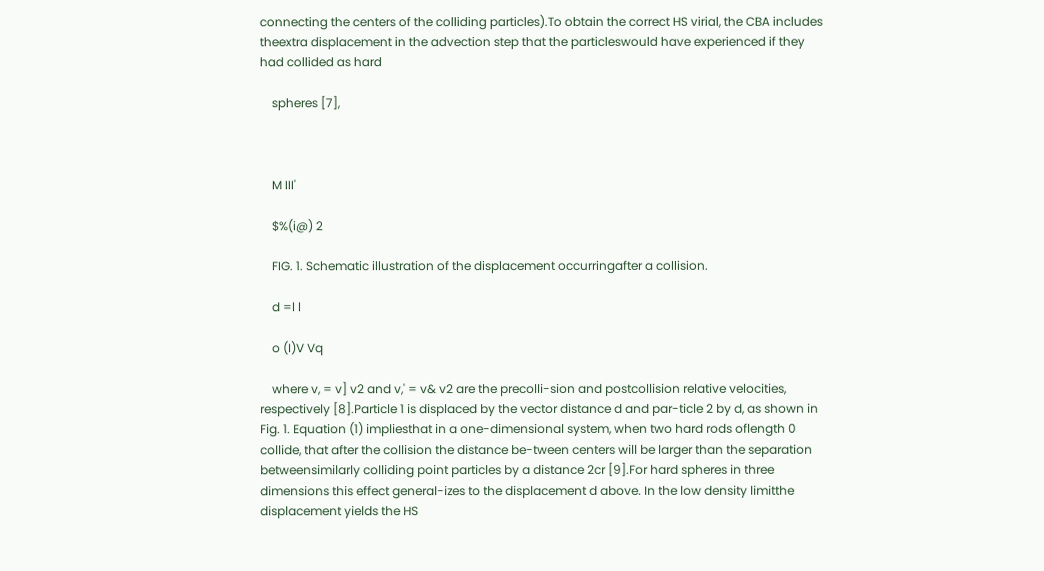connecting the centers of the colliding particles).To obtain the correct HS virial, the CBA includes theextra displacement in the advection step that the particleswould have experienced if they had collided as hard

    spheres [7],



    M III'

    $%(i@) 2

    FIG. 1. Schematic illustration of the displacement occurringafter a collision.

    d =l l

    o (I)V Vq

    where v, = v] v2 and v,' = v& v2 are the precolli-sion and postcollision relative velocities, respectively [8].Particle 1 is displaced by the vector distance d and par-ticle 2 by d, as shown in Fig. 1. Equation (1) impliesthat in a one-dimensional system, when two hard rods oflength 0 collide, that after the collision the distance be-tween centers will be larger than the separation betweensimilarly colliding point particles by a distance 2cr [9].For hard spheres in three dimensions this effect general-izes to the displacement d above. In the low density limitthe displacement yields the HS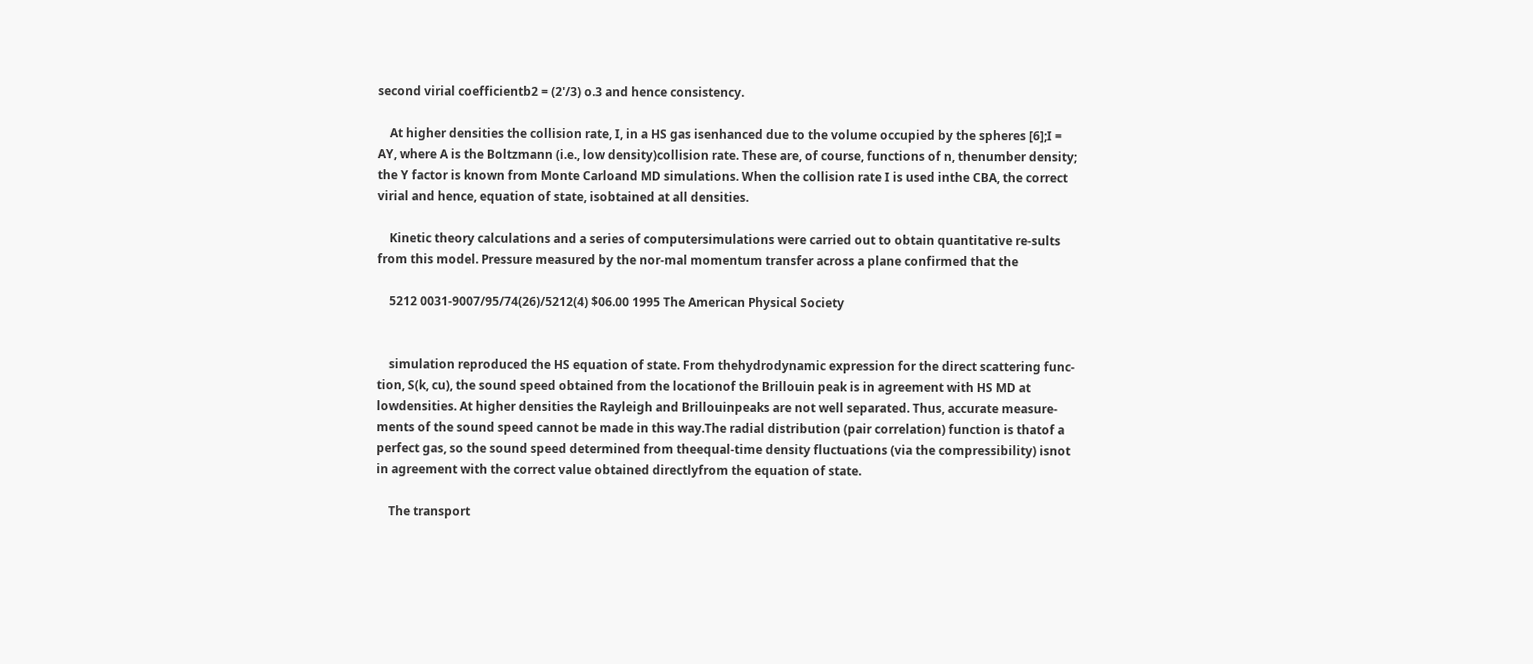second virial coefficientb2 = (2'/3) o.3 and hence consistency.

    At higher densities the collision rate, I, in a HS gas isenhanced due to the volume occupied by the spheres [6];I = AY, where A is the Boltzmann (i.e., low density)collision rate. These are, of course, functions of n, thenumber density; the Y factor is known from Monte Carloand MD simulations. When the collision rate I is used inthe CBA, the correct virial and hence, equation of state, isobtained at all densities.

    Kinetic theory calculations and a series of computersimulations were carried out to obtain quantitative re-sults from this model. Pressure measured by the nor-mal momentum transfer across a plane confirmed that the

    5212 0031-9007/95/74(26)/5212(4) $06.00 1995 The American Physical Society


    simulation reproduced the HS equation of state. From thehydrodynamic expression for the direct scattering func-tion, S(k, cu), the sound speed obtained from the locationof the Brillouin peak is in agreement with HS MD at lowdensities. At higher densities the Rayleigh and Brillouinpeaks are not well separated. Thus, accurate measure-ments of the sound speed cannot be made in this way.The radial distribution (pair correlation) function is thatof a perfect gas, so the sound speed determined from theequal-time density fluctuations (via the compressibility) isnot in agreement with the correct value obtained directlyfrom the equation of state.

    The transport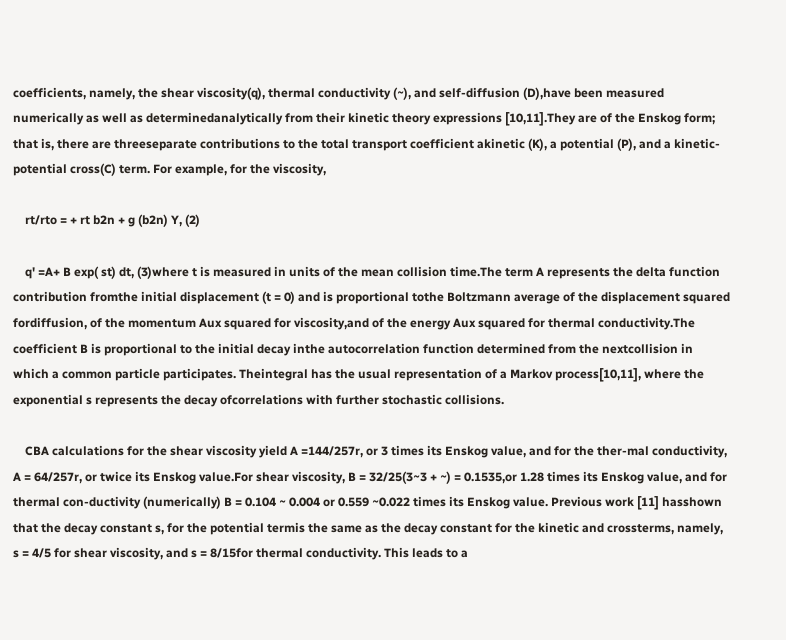coefficients, namely, the shear viscosity(q), thermal conductivity (~), and self-diffusion (D),have been measured numerically as well as determinedanalytically from their kinetic theory expressions [10,11].They are of the Enskog form; that is, there are threeseparate contributions to the total transport coefficient akinetic (K), a potential (P), and a kinetic-potential cross(C) term. For example, for the viscosity,

    rt/rto = + rt b2n + g (b2n) Y, (2)

    q' =A+ B exp( st) dt, (3)where t is measured in units of the mean collision time.The term A represents the delta function contribution fromthe initial displacement (t = 0) and is proportional tothe Boltzmann average of the displacement squared fordiffusion, of the momentum Aux squared for viscosity,and of the energy Aux squared for thermal conductivity.The coefficient B is proportional to the initial decay inthe autocorrelation function determined from the nextcollision in which a common particle participates. Theintegral has the usual representation of a Markov process[10,11], where the exponential s represents the decay ofcorrelations with further stochastic collisions.

    CBA calculations for the shear viscosity yield A =144/257r, or 3 times its Enskog value, and for the ther-mal conductivity, A = 64/257r, or twice its Enskog value.For shear viscosity, B = 32/25(3~3 + ~) = 0.1535,or 1.28 times its Enskog value, and for thermal con-ductivity (numerically) B = 0.104 ~ 0.004 or 0.559 ~0.022 times its Enskog value. Previous work [11] hasshown that the decay constant s, for the potential termis the same as the decay constant for the kinetic and crossterms, namely, s = 4/5 for shear viscosity, and s = 8/15for thermal conductivity. This leads to a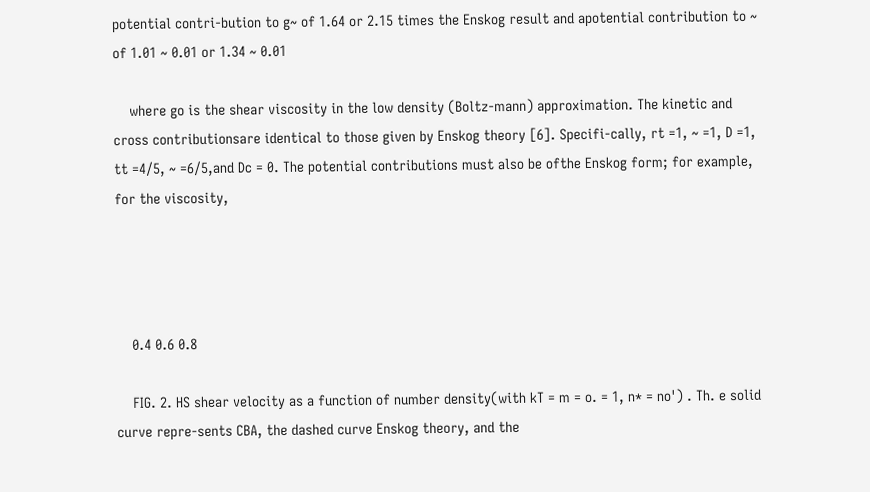potential contri-bution to g~ of 1.64 or 2.15 times the Enskog result and apotential contribution to ~ of 1.01 ~ 0.01 or 1.34 ~ 0.01

    where go is the shear viscosity in the low density (Boltz-mann) approximation. The kinetic and cross contributionsare identical to those given by Enskog theory [6]. Specifi-cally, rt =1, ~ =1, D =1, tt =4/5, ~ =6/5,and Dc = 0. The potential contributions must also be ofthe Enskog form; for example, for the viscosity,




    0.4 0.6 0.8

    FIG. 2. HS shear velocity as a function of number density(with kT = m = o. = 1, n* = no') . Th. e solid curve repre-sents CBA, the dashed curve Enskog theory, and the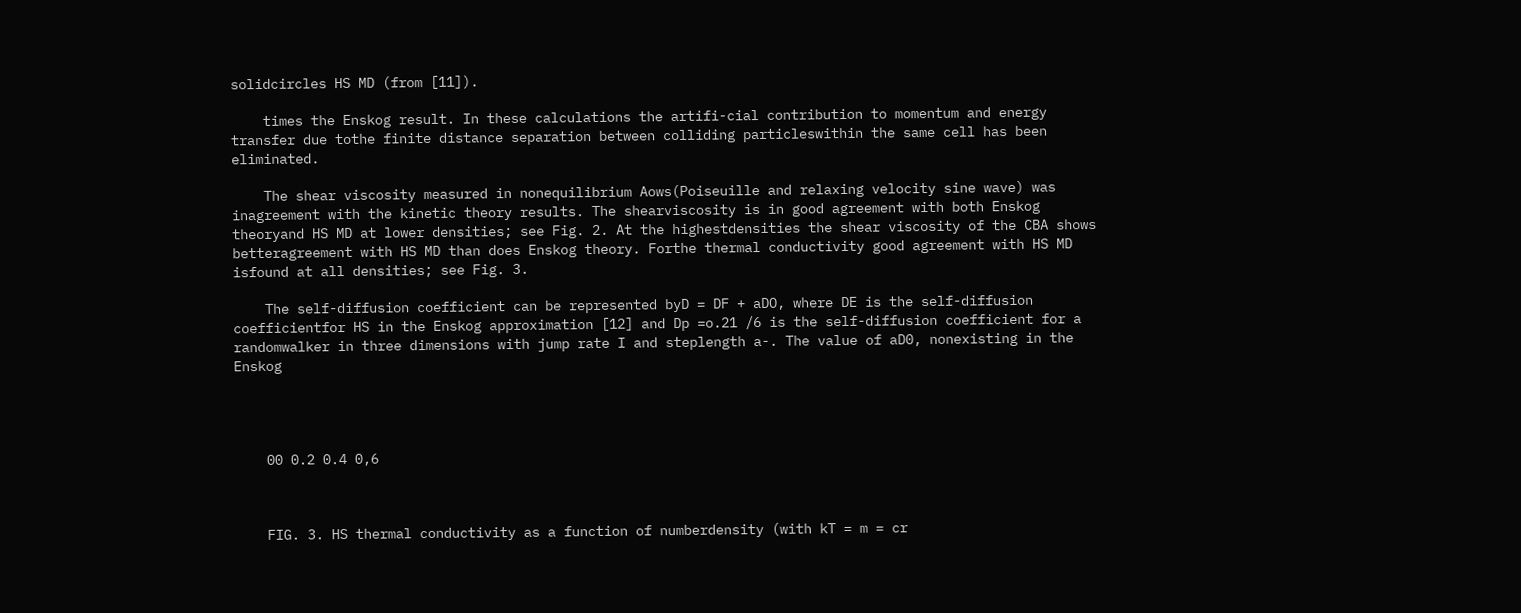solidcircles HS MD (from [11]).

    times the Enskog result. In these calculations the artifi-cial contribution to momentum and energy transfer due tothe finite distance separation between colliding particleswithin the same cell has been eliminated.

    The shear viscosity measured in nonequilibrium Aows(Poiseuille and relaxing velocity sine wave) was inagreement with the kinetic theory results. The shearviscosity is in good agreement with both Enskog theoryand HS MD at lower densities; see Fig. 2. At the highestdensities the shear viscosity of the CBA shows betteragreement with HS MD than does Enskog theory. Forthe thermal conductivity good agreement with HS MD isfound at all densities; see Fig. 3.

    The self-diffusion coefficient can be represented byD = DF + aDO, where DE is the self-diffusion coefficientfor HS in the Enskog approximation [12] and Dp =o.21 /6 is the self-diffusion coefficient for a randomwalker in three dimensions with jump rate I and steplength a-. The value of aD0, nonexisting in the Enskog




    00 0.2 0.4 0,6



    FIG. 3. HS thermal conductivity as a function of numberdensity (with kT = m = cr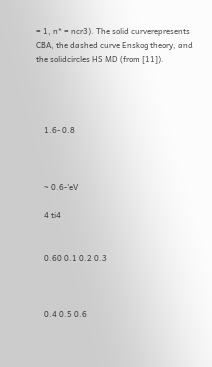= 1, n* = ncr3). The solid curverepresents CBA, the dashed curve Enskog theory, and the solidcircles HS MD (from [11]).




    1.6- 0.8



    ~ 0.6-'eV

    4 ti4


    0.60 0.1 0.2 0.3



    0.4 0.5 0.6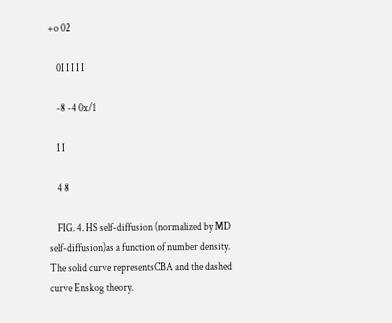+o 02

    0I I I I I

    -8 -4 0x/1

    I I

    4 8

    FIG. 4. HS self-diffusion (normalized by MD self-diffusion)as a function of number density. The solid curve representsCBA and the dashed curve Enskog theory.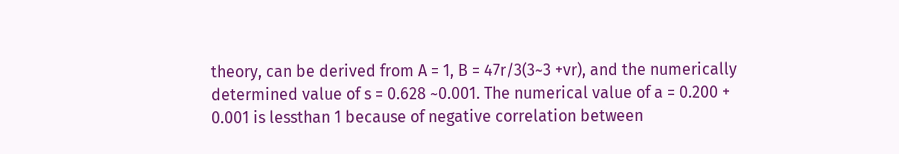theory, can be derived from A = 1, B = 47r/3(3~3 +vr), and the numerically determined value of s = 0.628 ~0.001. The numerical value of a = 0.200 + 0.001 is lessthan 1 because of negative correlation between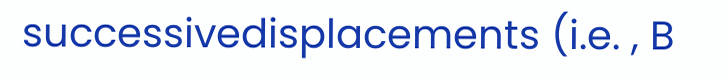successivedisplacements (i.e. , B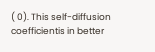( 0). This self-diffusion coefficientis in better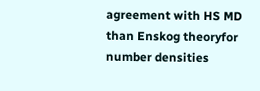agreement with HS MD than Enskog theoryfor number densities